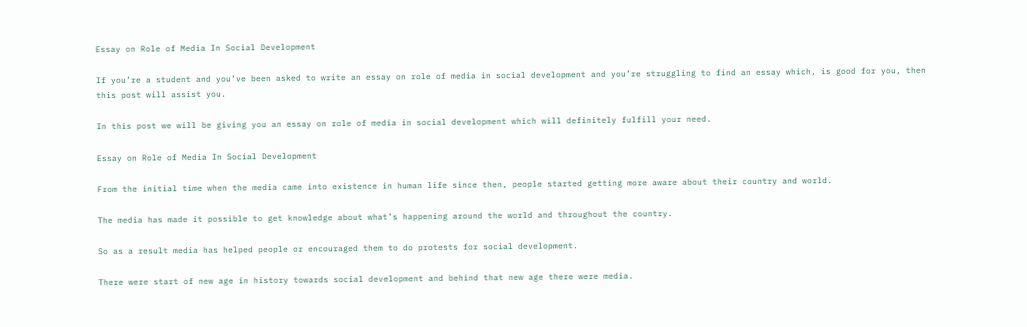Essay on Role of Media In Social Development

If you’re a student and you’ve been asked to write an essay on role of media in social development and you’re struggling to find an essay which, is good for you, then this post will assist you.

In this post we will be giving you an essay on role of media in social development which will definitely fulfill your need.

Essay on Role of Media In Social Development

From the initial time when the media came into existence in human life since then, people started getting more aware about their country and world.

The media has made it possible to get knowledge about what’s happening around the world and throughout the country.

So as a result media has helped people or encouraged them to do protests for social development.

There were start of new age in history towards social development and behind that new age there were media.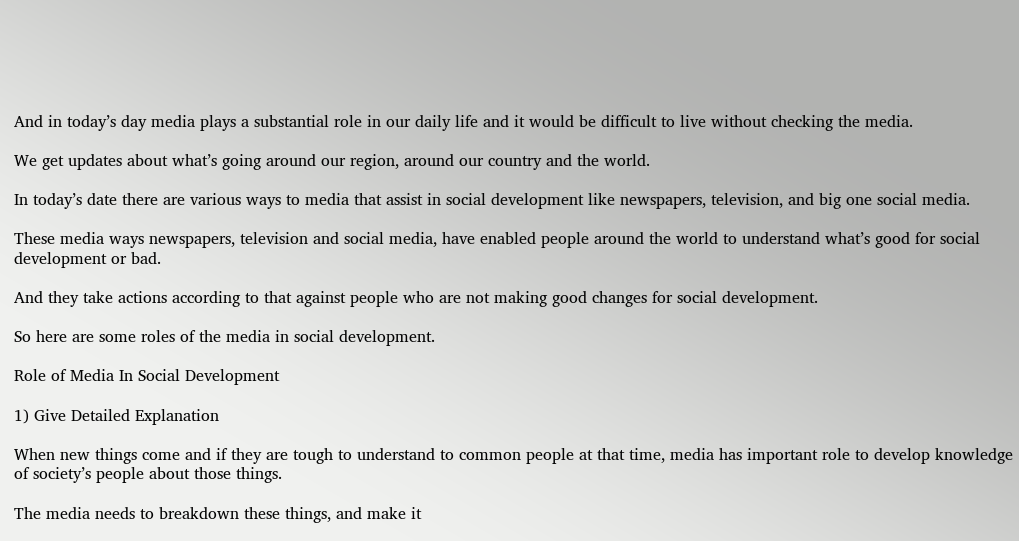And in today’s day media plays a substantial role in our daily life and it would be difficult to live without checking the media.

We get updates about what’s going around our region, around our country and the world.

In today’s date there are various ways to media that assist in social development like newspapers, television, and big one social media.

These media ways newspapers, television and social media, have enabled people around the world to understand what’s good for social development or bad.

And they take actions according to that against people who are not making good changes for social development.

So here are some roles of the media in social development.

Role of Media In Social Development

1) Give Detailed Explanation

When new things come and if they are tough to understand to common people at that time, media has important role to develop knowledge of society’s people about those things.

The media needs to breakdown these things, and make it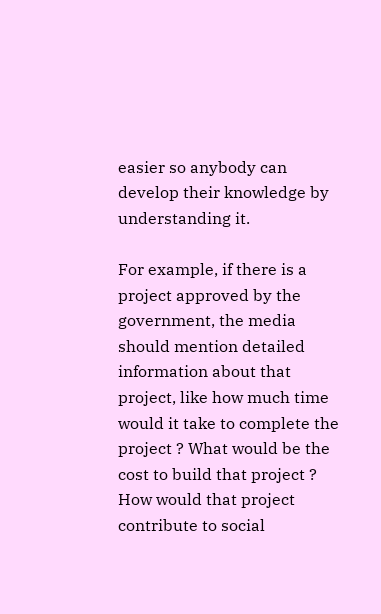easier so anybody can develop their knowledge by understanding it.

For example, if there is a project approved by the government, the media should mention detailed information about that project, like how much time would it take to complete the project ? What would be the cost to build that project ? How would that project contribute to social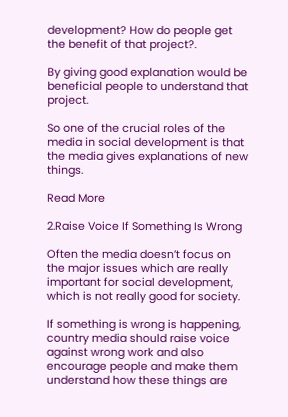development? How do people get the benefit of that project?.

By giving good explanation would be beneficial people to understand that project.

So one of the crucial roles of the media in social development is that the media gives explanations of new things.

Read More

2.Raise Voice If Something Is Wrong

Often the media doesn’t focus on the major issues which are really important for social development, which is not really good for society.

If something is wrong is happening, country media should raise voice against wrong work and also encourage people and make them understand how these things are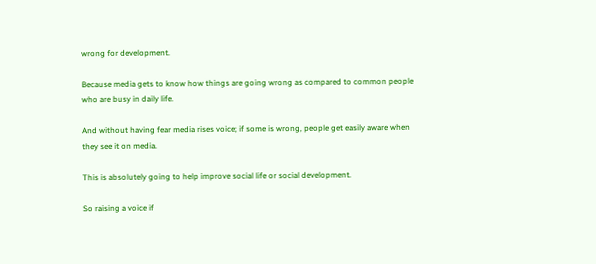wrong for development.

Because media gets to know how things are going wrong as compared to common people who are busy in daily life.

And without having fear media rises voice; if some is wrong, people get easily aware when they see it on media.

This is absolutely going to help improve social life or social development.

So raising a voice if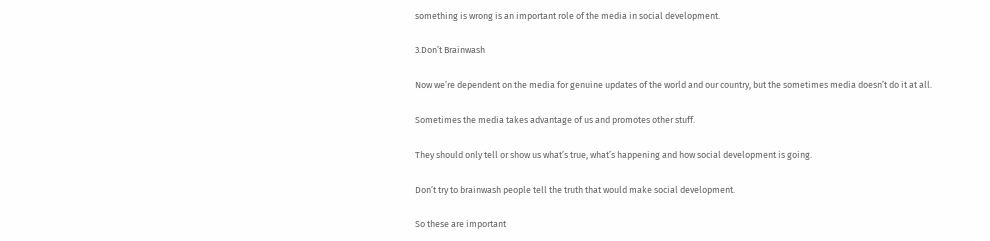something is wrong is an important role of the media in social development.

3.Don’t Brainwash

Now we’re dependent on the media for genuine updates of the world and our country, but the sometimes media doesn’t do it at all.

Sometimes the media takes advantage of us and promotes other stuff.

They should only tell or show us what’s true, what’s happening and how social development is going.

Don’t try to brainwash people tell the truth that would make social development.

So these are important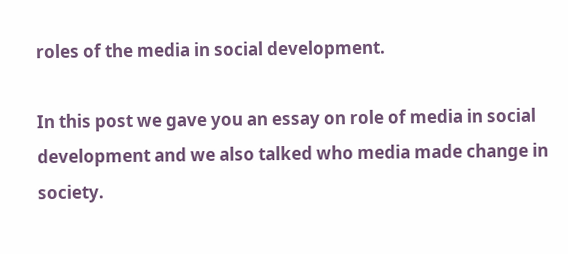roles of the media in social development.

In this post we gave you an essay on role of media in social development and we also talked who media made change in society.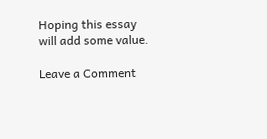Hoping this essay will add some value.

Leave a Comment